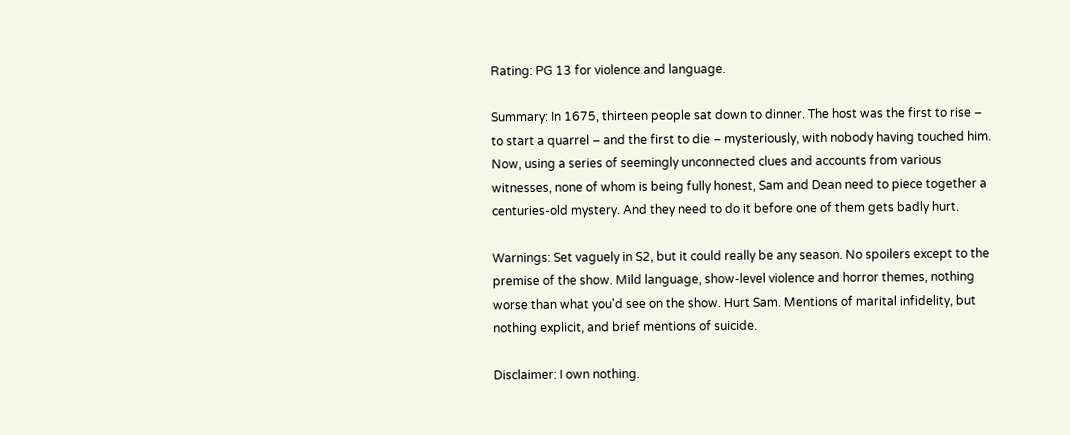Rating: PG 13 for violence and language.

Summary: In 1675, thirteen people sat down to dinner. The host was the first to rise – to start a quarrel – and the first to die – mysteriously, with nobody having touched him. Now, using a series of seemingly unconnected clues and accounts from various witnesses, none of whom is being fully honest, Sam and Dean need to piece together a centuries-old mystery. And they need to do it before one of them gets badly hurt.

Warnings: Set vaguely in S2, but it could really be any season. No spoilers except to the premise of the show. Mild language, show-level violence and horror themes, nothing worse than what you'd see on the show. Hurt Sam. Mentions of marital infidelity, but nothing explicit, and brief mentions of suicide.

Disclaimer: I own nothing.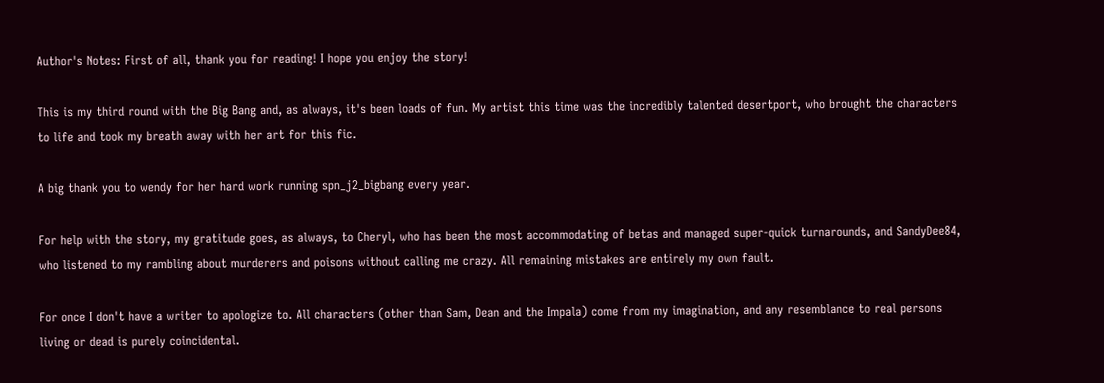Author's Notes: First of all, thank you for reading! I hope you enjoy the story!

This is my third round with the Big Bang and, as always, it's been loads of fun. My artist this time was the incredibly talented desertport, who brought the characters to life and took my breath away with her art for this fic.

A big thank you to wendy for her hard work running spn_j2_bigbang every year.

For help with the story, my gratitude goes, as always, to Cheryl, who has been the most accommodating of betas and managed super-quick turnarounds, and SandyDee84, who listened to my rambling about murderers and poisons without calling me crazy. All remaining mistakes are entirely my own fault.

For once I don't have a writer to apologize to. All characters (other than Sam, Dean and the Impala) come from my imagination, and any resemblance to real persons living or dead is purely coincidental.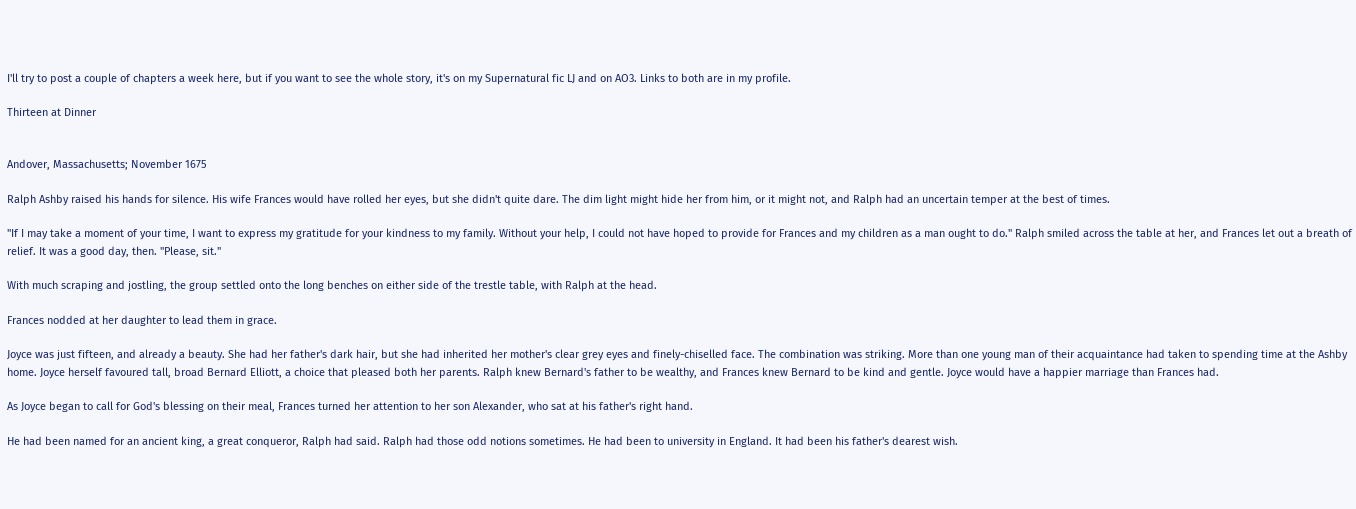I'll try to post a couple of chapters a week here, but if you want to see the whole story, it's on my Supernatural fic LJ and on AO3. Links to both are in my profile.

Thirteen at Dinner


Andover, Massachusetts; November 1675

Ralph Ashby raised his hands for silence. His wife Frances would have rolled her eyes, but she didn't quite dare. The dim light might hide her from him, or it might not, and Ralph had an uncertain temper at the best of times.

"If I may take a moment of your time, I want to express my gratitude for your kindness to my family. Without your help, I could not have hoped to provide for Frances and my children as a man ought to do." Ralph smiled across the table at her, and Frances let out a breath of relief. It was a good day, then. "Please, sit."

With much scraping and jostling, the group settled onto the long benches on either side of the trestle table, with Ralph at the head.

Frances nodded at her daughter to lead them in grace.

Joyce was just fifteen, and already a beauty. She had her father's dark hair, but she had inherited her mother's clear grey eyes and finely-chiselled face. The combination was striking. More than one young man of their acquaintance had taken to spending time at the Ashby home. Joyce herself favoured tall, broad Bernard Elliott, a choice that pleased both her parents. Ralph knew Bernard's father to be wealthy, and Frances knew Bernard to be kind and gentle. Joyce would have a happier marriage than Frances had.

As Joyce began to call for God's blessing on their meal, Frances turned her attention to her son Alexander, who sat at his father's right hand.

He had been named for an ancient king, a great conqueror, Ralph had said. Ralph had those odd notions sometimes. He had been to university in England. It had been his father's dearest wish.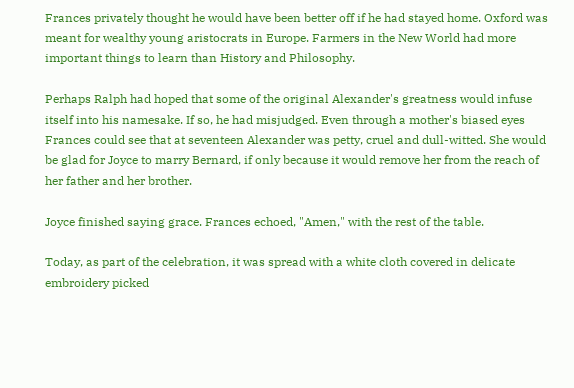Frances privately thought he would have been better off if he had stayed home. Oxford was meant for wealthy young aristocrats in Europe. Farmers in the New World had more important things to learn than History and Philosophy.

Perhaps Ralph had hoped that some of the original Alexander's greatness would infuse itself into his namesake. If so, he had misjudged. Even through a mother's biased eyes Frances could see that at seventeen Alexander was petty, cruel and dull-witted. She would be glad for Joyce to marry Bernard, if only because it would remove her from the reach of her father and her brother.

Joyce finished saying grace. Frances echoed, "Amen," with the rest of the table.

Today, as part of the celebration, it was spread with a white cloth covered in delicate embroidery picked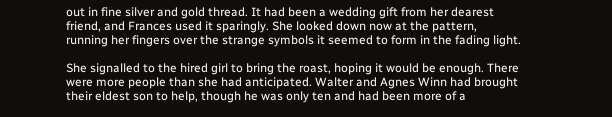out in fine silver and gold thread. It had been a wedding gift from her dearest friend, and Frances used it sparingly. She looked down now at the pattern, running her fingers over the strange symbols it seemed to form in the fading light.

She signalled to the hired girl to bring the roast, hoping it would be enough. There were more people than she had anticipated. Walter and Agnes Winn had brought their eldest son to help, though he was only ten and had been more of a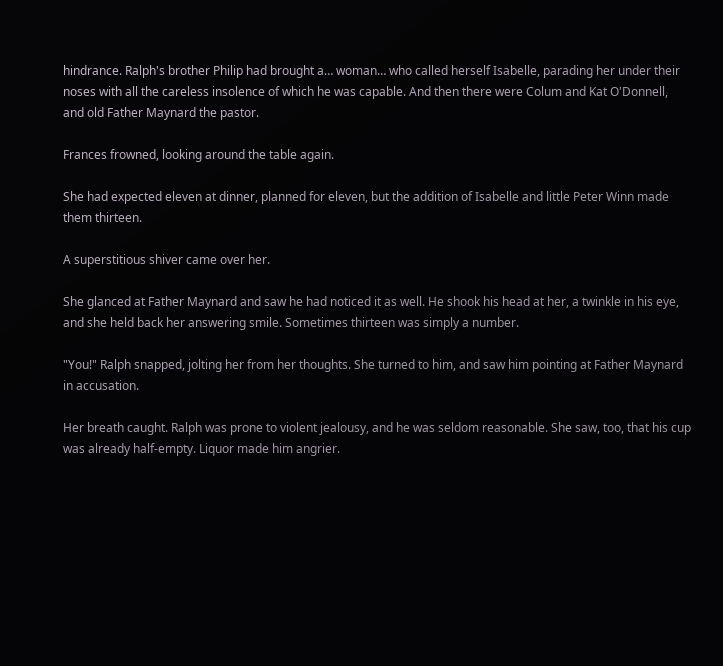hindrance. Ralph's brother Philip had brought a… woman… who called herself Isabelle, parading her under their noses with all the careless insolence of which he was capable. And then there were Colum and Kat O'Donnell, and old Father Maynard the pastor.

Frances frowned, looking around the table again.

She had expected eleven at dinner, planned for eleven, but the addition of Isabelle and little Peter Winn made them thirteen.

A superstitious shiver came over her.

She glanced at Father Maynard and saw he had noticed it as well. He shook his head at her, a twinkle in his eye, and she held back her answering smile. Sometimes thirteen was simply a number.

"You!" Ralph snapped, jolting her from her thoughts. She turned to him, and saw him pointing at Father Maynard in accusation.

Her breath caught. Ralph was prone to violent jealousy, and he was seldom reasonable. She saw, too, that his cup was already half-empty. Liquor made him angrier.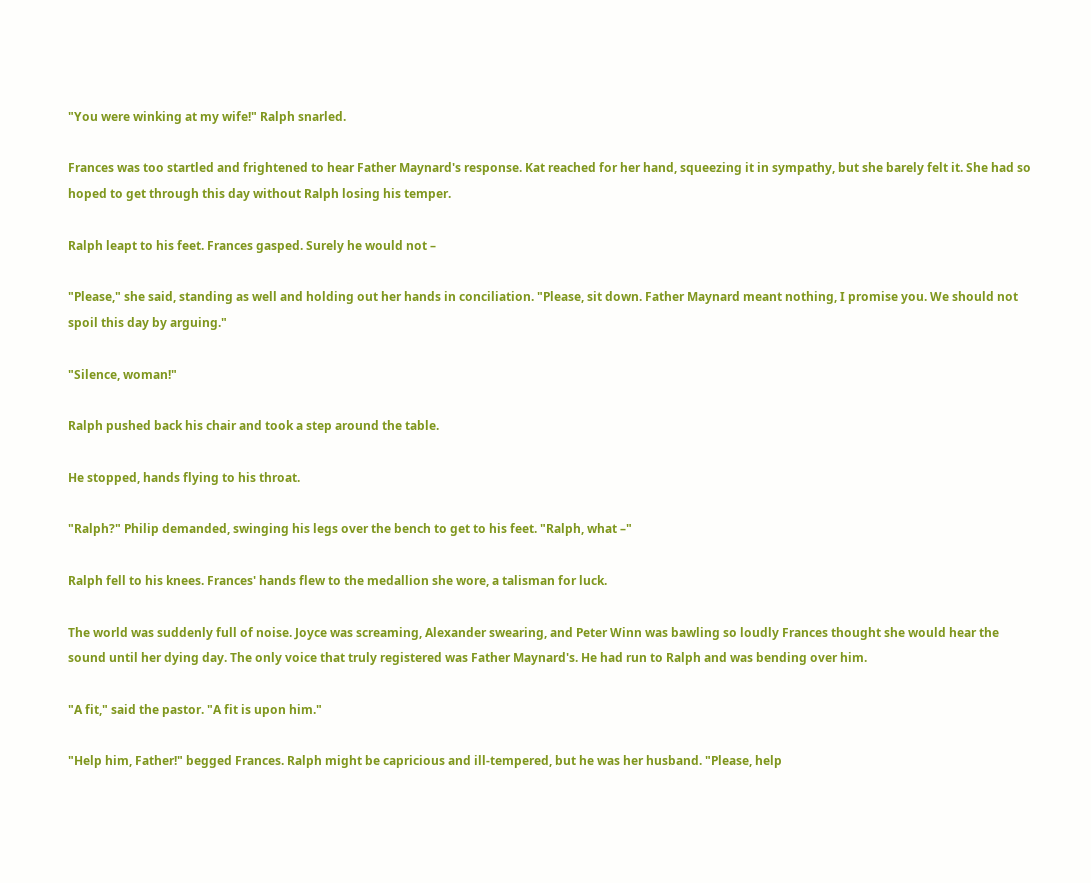"You were winking at my wife!" Ralph snarled.

Frances was too startled and frightened to hear Father Maynard's response. Kat reached for her hand, squeezing it in sympathy, but she barely felt it. She had so hoped to get through this day without Ralph losing his temper.

Ralph leapt to his feet. Frances gasped. Surely he would not –

"Please," she said, standing as well and holding out her hands in conciliation. "Please, sit down. Father Maynard meant nothing, I promise you. We should not spoil this day by arguing."

"Silence, woman!"

Ralph pushed back his chair and took a step around the table.

He stopped, hands flying to his throat.

"Ralph?" Philip demanded, swinging his legs over the bench to get to his feet. "Ralph, what –"

Ralph fell to his knees. Frances' hands flew to the medallion she wore, a talisman for luck.

The world was suddenly full of noise. Joyce was screaming, Alexander swearing, and Peter Winn was bawling so loudly Frances thought she would hear the sound until her dying day. The only voice that truly registered was Father Maynard's. He had run to Ralph and was bending over him.

"A fit," said the pastor. "A fit is upon him."

"Help him, Father!" begged Frances. Ralph might be capricious and ill-tempered, but he was her husband. "Please, help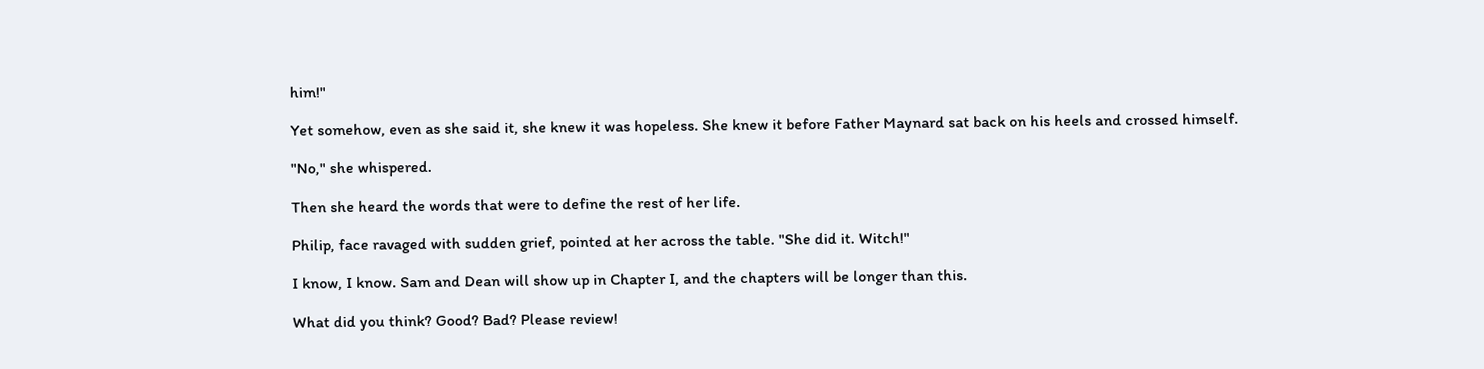him!"

Yet somehow, even as she said it, she knew it was hopeless. She knew it before Father Maynard sat back on his heels and crossed himself.

"No," she whispered.

Then she heard the words that were to define the rest of her life.

Philip, face ravaged with sudden grief, pointed at her across the table. "She did it. Witch!"

I know, I know. Sam and Dean will show up in Chapter I, and the chapters will be longer than this.

What did you think? Good? Bad? Please review!